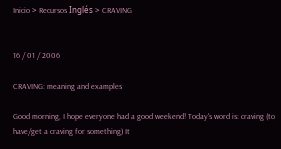Inicio > Recursos Inglés > CRAVING


16 / 01 / 2006

CRAVING: meaning and examples

Good morning, I hope everyone had a good weekend! Today's word is: craving (to have/get a craving for something) It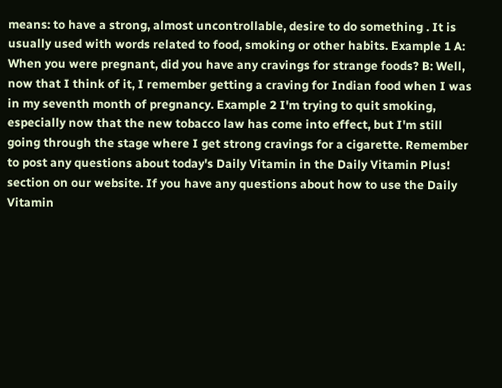means: to have a strong, almost uncontrollable, desire to do something . It is usually used with words related to food, smoking or other habits. Example 1 A: When you were pregnant, did you have any cravings for strange foods? B: Well, now that I think of it, I remember getting a craving for Indian food when I was in my seventh month of pregnancy. Example 2 I'm trying to quit smoking, especially now that the new tobacco law has come into effect, but I'm still going through the stage where I get strong cravings for a cigarette. Remember to post any questions about today's Daily Vitamin in the Daily Vitamin Plus! section on our website. If you have any questions about how to use the Daily Vitamin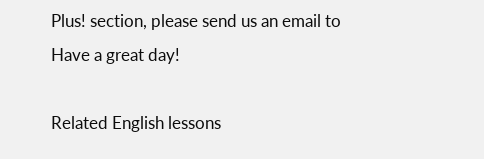Plus! section, please send us an email to Have a great day!

Related English lessons